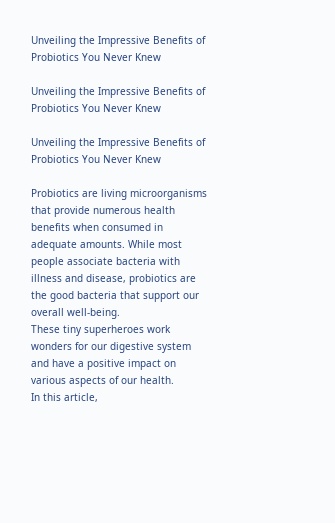Unveiling the Impressive Benefits of Probiotics You Never Knew

Unveiling the Impressive Benefits of Probiotics You Never Knew

Unveiling the Impressive Benefits of Probiotics You Never Knew

Probiotics are living microorganisms that provide numerous health benefits when consumed in adequate amounts. While most
people associate bacteria with illness and disease, probiotics are the good bacteria that support our overall well-being.
These tiny superheroes work wonders for our digestive system and have a positive impact on various aspects of our health.
In this article,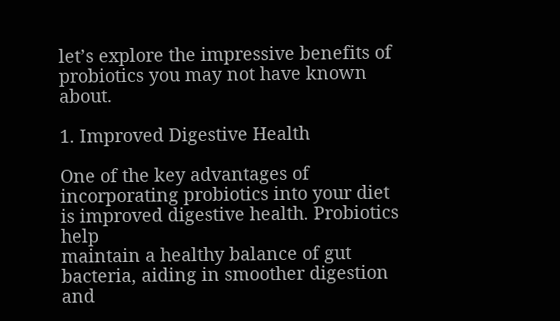let’s explore the impressive benefits of probiotics you may not have known about.

1. Improved Digestive Health

One of the key advantages of incorporating probiotics into your diet is improved digestive health. Probiotics help
maintain a healthy balance of gut bacteria, aiding in smoother digestion and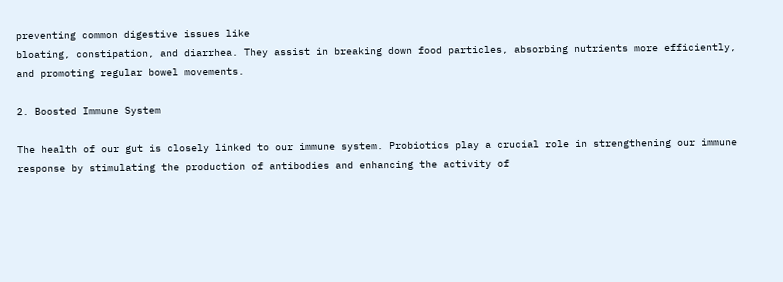preventing common digestive issues like
bloating, constipation, and diarrhea. They assist in breaking down food particles, absorbing nutrients more efficiently,
and promoting regular bowel movements.

2. Boosted Immune System

The health of our gut is closely linked to our immune system. Probiotics play a crucial role in strengthening our immune
response by stimulating the production of antibodies and enhancing the activity of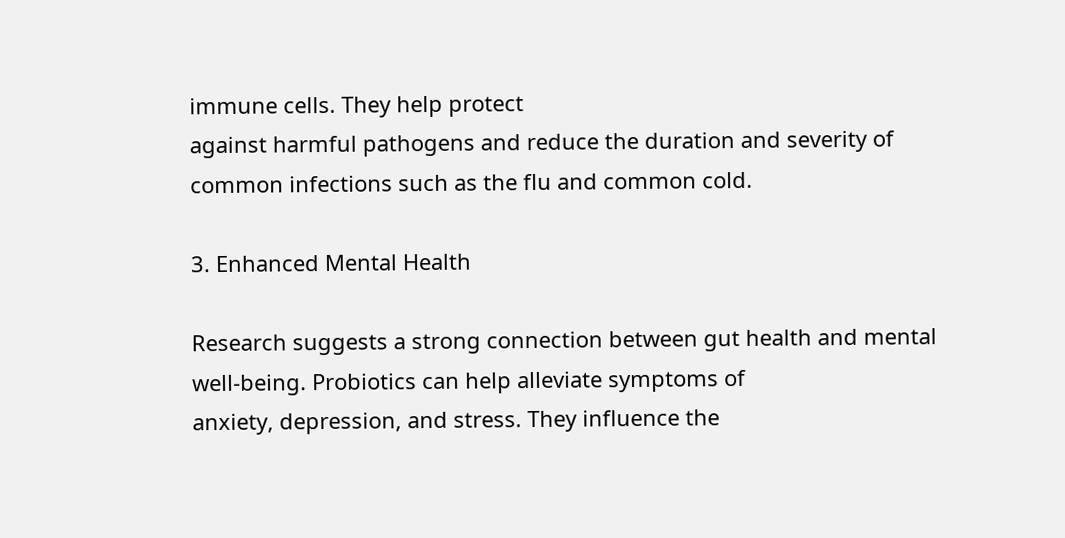immune cells. They help protect
against harmful pathogens and reduce the duration and severity of common infections such as the flu and common cold.

3. Enhanced Mental Health

Research suggests a strong connection between gut health and mental well-being. Probiotics can help alleviate symptoms of
anxiety, depression, and stress. They influence the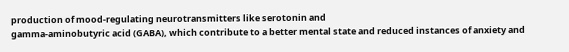production of mood-regulating neurotransmitters like serotonin and
gamma-aminobutyric acid (GABA), which contribute to a better mental state and reduced instances of anxiety and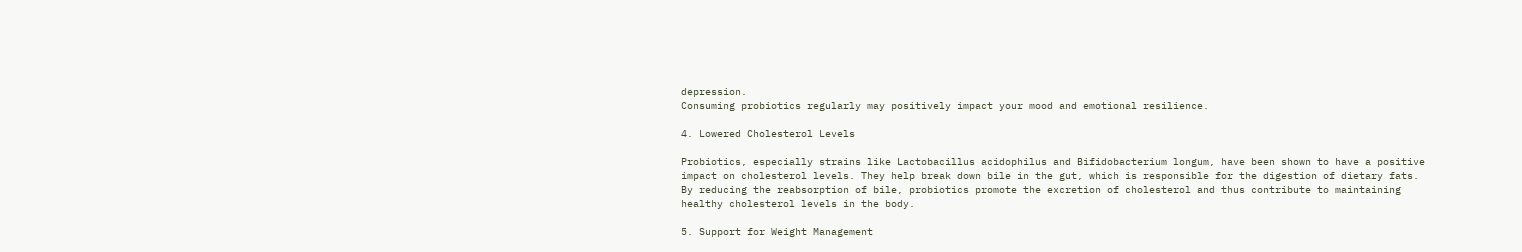depression.
Consuming probiotics regularly may positively impact your mood and emotional resilience.

4. Lowered Cholesterol Levels

Probiotics, especially strains like Lactobacillus acidophilus and Bifidobacterium longum, have been shown to have a positive
impact on cholesterol levels. They help break down bile in the gut, which is responsible for the digestion of dietary fats.
By reducing the reabsorption of bile, probiotics promote the excretion of cholesterol and thus contribute to maintaining
healthy cholesterol levels in the body.

5. Support for Weight Management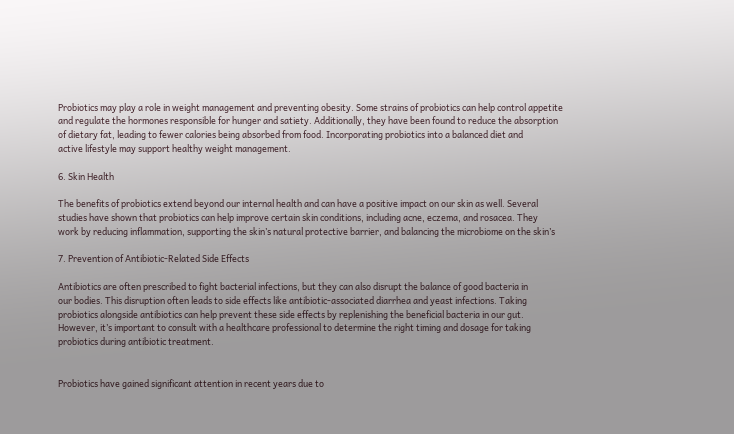Probiotics may play a role in weight management and preventing obesity. Some strains of probiotics can help control appetite
and regulate the hormones responsible for hunger and satiety. Additionally, they have been found to reduce the absorption
of dietary fat, leading to fewer calories being absorbed from food. Incorporating probiotics into a balanced diet and
active lifestyle may support healthy weight management.

6. Skin Health

The benefits of probiotics extend beyond our internal health and can have a positive impact on our skin as well. Several
studies have shown that probiotics can help improve certain skin conditions, including acne, eczema, and rosacea. They
work by reducing inflammation, supporting the skin’s natural protective barrier, and balancing the microbiome on the skin’s

7. Prevention of Antibiotic-Related Side Effects

Antibiotics are often prescribed to fight bacterial infections, but they can also disrupt the balance of good bacteria in
our bodies. This disruption often leads to side effects like antibiotic-associated diarrhea and yeast infections. Taking
probiotics alongside antibiotics can help prevent these side effects by replenishing the beneficial bacteria in our gut.
However, it’s important to consult with a healthcare professional to determine the right timing and dosage for taking
probiotics during antibiotic treatment.


Probiotics have gained significant attention in recent years due to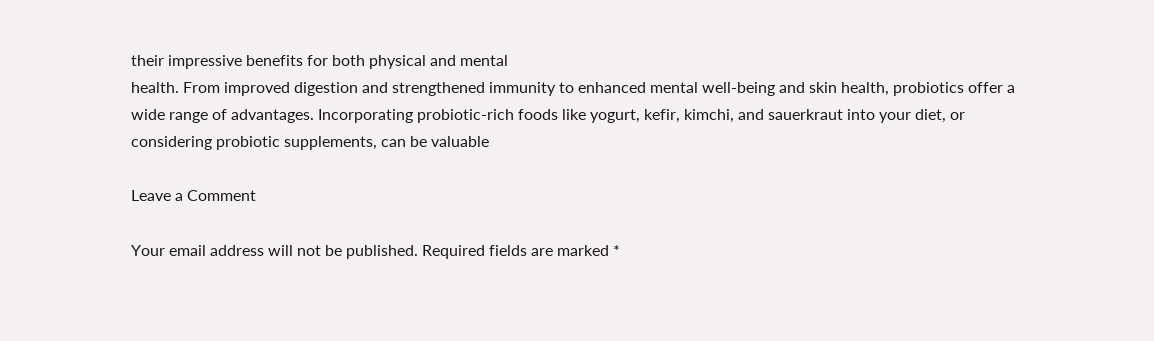their impressive benefits for both physical and mental
health. From improved digestion and strengthened immunity to enhanced mental well-being and skin health, probiotics offer a
wide range of advantages. Incorporating probiotic-rich foods like yogurt, kefir, kimchi, and sauerkraut into your diet, or
considering probiotic supplements, can be valuable

Leave a Comment

Your email address will not be published. Required fields are marked *